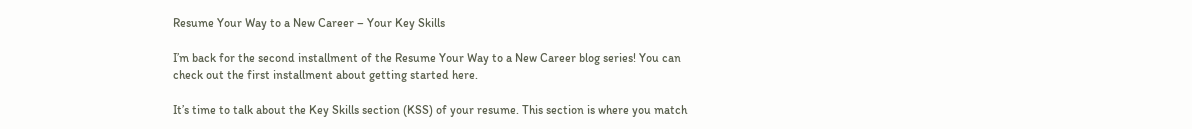Resume Your Way to a New Career – Your Key Skills

I’m back for the second installment of the Resume Your Way to a New Career blog series! You can check out the first installment about getting started here.

It’s time to talk about the Key Skills section (KSS) of your resume. This section is where you match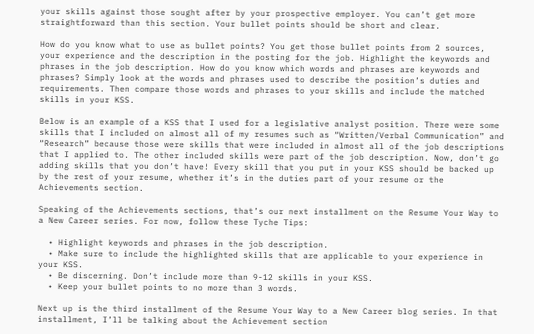your skills against those sought after by your prospective employer. You can’t get more straightforward than this section. Your bullet points should be short and clear.

How do you know what to use as bullet points? You get those bullet points from 2 sources, your experience and the description in the posting for the job. Highlight the keywords and phrases in the job description. How do you know which words and phrases are keywords and phrases? Simply look at the words and phrases used to describe the position’s duties and requirements. Then compare those words and phrases to your skills and include the matched skills in your KSS.

Below is an example of a KSS that I used for a legislative analyst position. There were some skills that I included on almost all of my resumes such as “Written/Verbal Communication” and “Research” because those were skills that were included in almost all of the job descriptions that I applied to. The other included skills were part of the job description. Now, don’t go adding skills that you don’t have! Every skill that you put in your KSS should be backed up by the rest of your resume, whether it’s in the duties part of your resume or the Achievements section.

Speaking of the Achievements sections, that’s our next installment on the Resume Your Way to a New Career series. For now, follow these Tyche Tips:

  • Highlight keywords and phrases in the job description.
  • Make sure to include the highlighted skills that are applicable to your experience in your KSS.
  • Be discerning. Don’t include more than 9-12 skills in your KSS.
  • Keep your bullet points to no more than 3 words.

Next up is the third installment of the Resume Your Way to a New Career blog series. In that installment, I’ll be talking about the Achievement section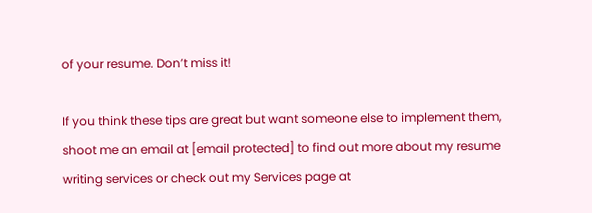of your resume. Don’t miss it!

If you think these tips are great but want someone else to implement them, shoot me an email at [email protected] to find out more about my resume writing services or check out my Services page at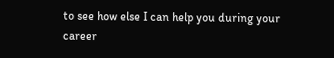to see how else I can help you during your career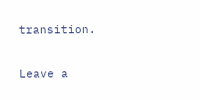transition.

Leave a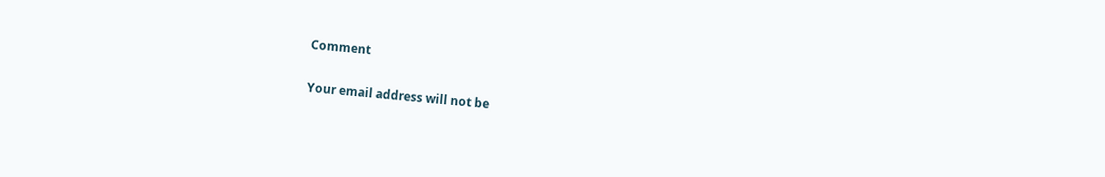Comment

Your email address will not be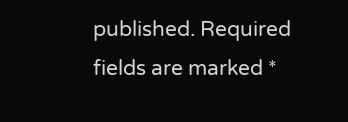published. Required fields are marked *